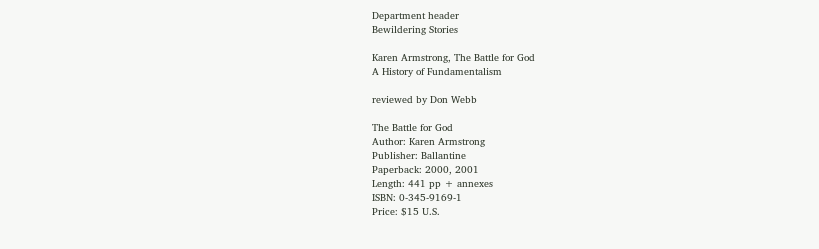Department header
Bewildering Stories

Karen Armstrong, The Battle for God
A History of Fundamentalism

reviewed by Don Webb

The Battle for God
Author: Karen Armstrong
Publisher: Ballantine
Paperback: 2000, 2001
Length: 441 pp + annexes
ISBN: 0-345-9169-1
Price: $15 U.S.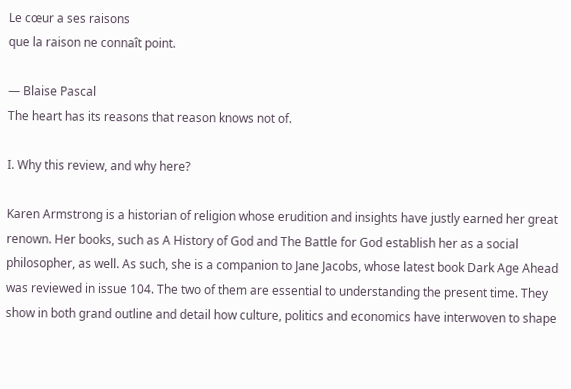Le cœur a ses raisons
que la raison ne connaît point.

— Blaise Pascal
The heart has its reasons that reason knows not of.

I. Why this review, and why here?

Karen Armstrong is a historian of religion whose erudition and insights have justly earned her great renown. Her books, such as A History of God and The Battle for God establish her as a social philosopher, as well. As such, she is a companion to Jane Jacobs, whose latest book Dark Age Ahead was reviewed in issue 104. The two of them are essential to understanding the present time. They show in both grand outline and detail how culture, politics and economics have interwoven to shape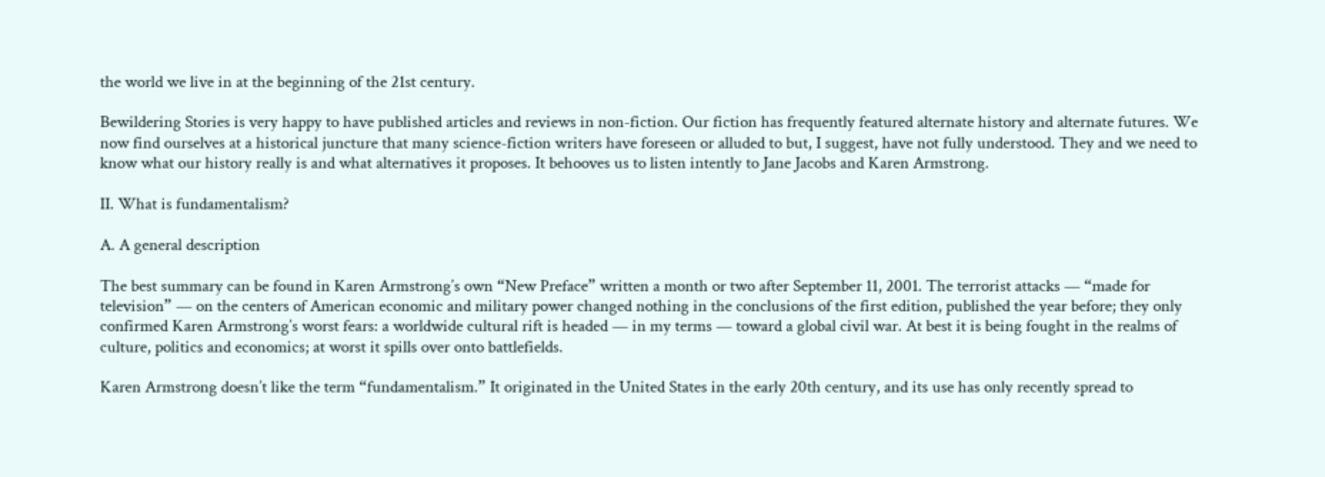the world we live in at the beginning of the 21st century.

Bewildering Stories is very happy to have published articles and reviews in non-fiction. Our fiction has frequently featured alternate history and alternate futures. We now find ourselves at a historical juncture that many science-fiction writers have foreseen or alluded to but, I suggest, have not fully understood. They and we need to know what our history really is and what alternatives it proposes. It behooves us to listen intently to Jane Jacobs and Karen Armstrong.

II. What is fundamentalism?

A. A general description

The best summary can be found in Karen Armstrong’s own “New Preface” written a month or two after September 11, 2001. The terrorist attacks — “made for television” — on the centers of American economic and military power changed nothing in the conclusions of the first edition, published the year before; they only confirmed Karen Armstrong’s worst fears: a worldwide cultural rift is headed — in my terms — toward a global civil war. At best it is being fought in the realms of culture, politics and economics; at worst it spills over onto battlefields.

Karen Armstrong doesn’t like the term “fundamentalism.” It originated in the United States in the early 20th century, and its use has only recently spread to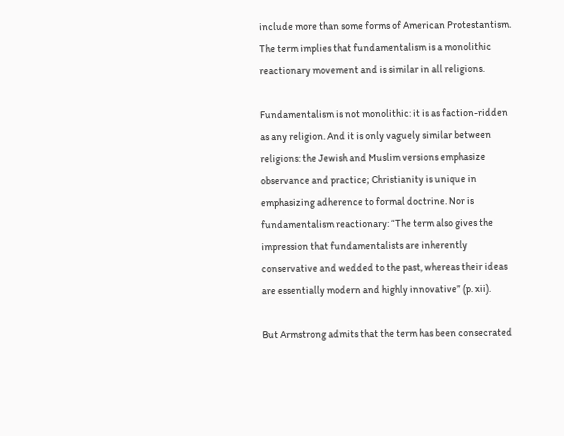include more than some forms of American Protestantism. The term implies that fundamentalism is a monolithic reactionary movement and is similar in all religions.

Fundamentalism is not monolithic: it is as faction-ridden as any religion. And it is only vaguely similar between religions: the Jewish and Muslim versions emphasize observance and practice; Christianity is unique in emphasizing adherence to formal doctrine. Nor is fundamentalism reactionary: “The term also gives the impression that fundamentalists are inherently conservative and wedded to the past, whereas their ideas are essentially modern and highly innovative” (p. xii).

But Armstrong admits that the term has been consecrated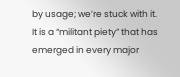by usage; we’re stuck with it. It is a “militant piety” that has emerged in every major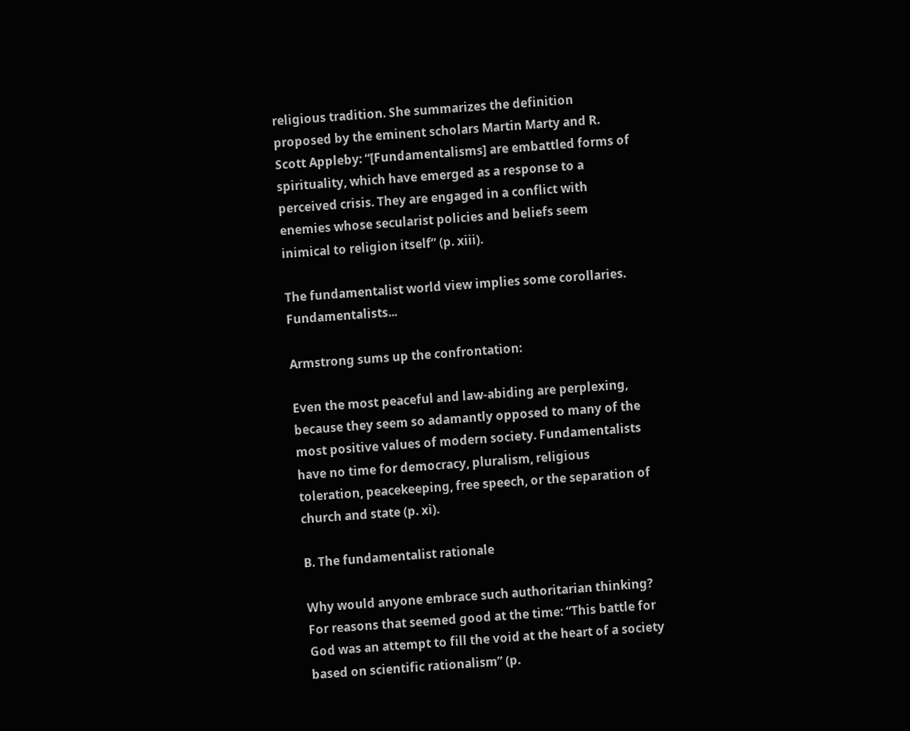religious tradition. She summarizes the definition proposed by the eminent scholars Martin Marty and R. Scott Appleby: “[Fundamentalisms] are embattled forms of spirituality, which have emerged as a response to a perceived crisis. They are engaged in a conflict with enemies whose secularist policies and beliefs seem inimical to religion itself” (p. xiii).

The fundamentalist world view implies some corollaries. Fundamentalists...

Armstrong sums up the confrontation:

Even the most peaceful and law-abiding are perplexing, because they seem so adamantly opposed to many of the most positive values of modern society. Fundamentalists have no time for democracy, pluralism, religious toleration, peacekeeping, free speech, or the separation of church and state (p. xi).

B. The fundamentalist rationale

Why would anyone embrace such authoritarian thinking? For reasons that seemed good at the time: “This battle for God was an attempt to fill the void at the heart of a society based on scientific rationalism” (p.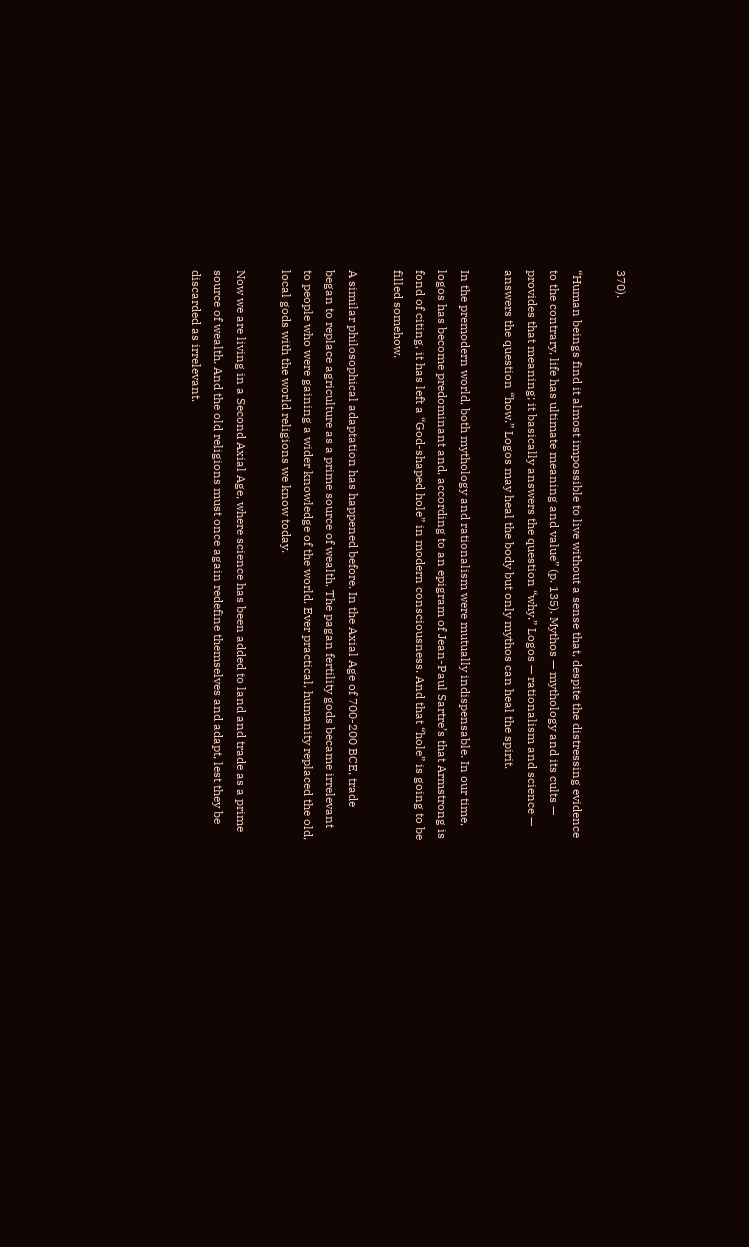370).

“Human beings find it almost impossible to live without a sense that, despite the distressing evidence to the contrary, life has ultimate meaning and value” (p. 135). Mythos — mythology and its cults — provides that meaning; it basically answers the question “why.” Logos — rationalism and science — answers the question “how.” Logos may heal the body but only mythos can heal the spirit.

In the premodern world, both mythology and rationalism were mutually indispensable. In our time, logos has become predominant and, according to an epigram of Jean-Paul Sartre’s that Armstrong is fond of citing, it has left a “God-shaped hole” in modern consciousness. And that “hole” is going to be filled somehow.

A similar philosophical adaptation has happened before. In the Axial Age of 700-200 BCE, trade began to replace agriculture as a prime source of wealth. The pagan fertility gods became irrelevant to people who were gaining a wider knowledge of the world. Ever practical, humanity replaced the old, local gods with the world religions we know today.

Now we are living in a Second Axial Age, where science has been added to land and trade as a prime source of wealth. And the old religions must once again redefine themselves and adapt, lest they be discarded as irrelevant.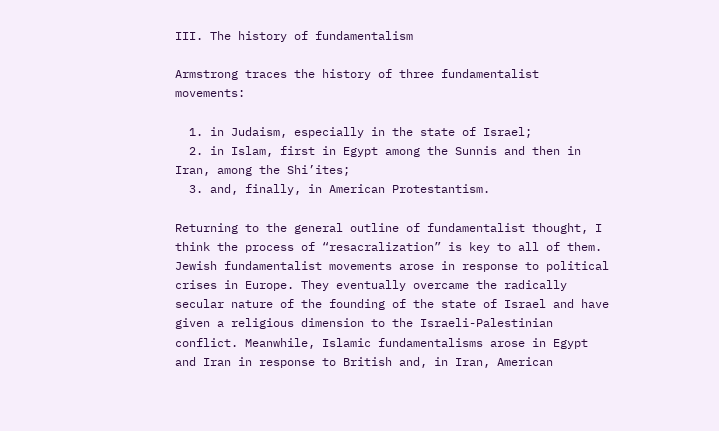III. The history of fundamentalism

Armstrong traces the history of three fundamentalist movements:

  1. in Judaism, especially in the state of Israel;
  2. in Islam, first in Egypt among the Sunnis and then in Iran, among the Shi’ites;
  3. and, finally, in American Protestantism.

Returning to the general outline of fundamentalist thought, I think the process of “resacralization” is key to all of them. Jewish fundamentalist movements arose in response to political crises in Europe. They eventually overcame the radically secular nature of the founding of the state of Israel and have given a religious dimension to the Israeli-Palestinian conflict. Meanwhile, Islamic fundamentalisms arose in Egypt and Iran in response to British and, in Iran, American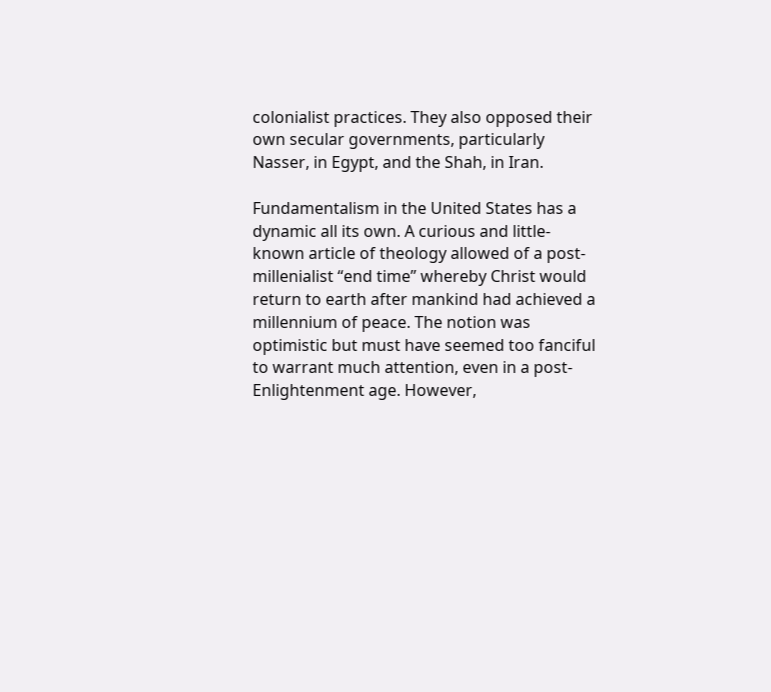colonialist practices. They also opposed their own secular governments, particularly Nasser, in Egypt, and the Shah, in Iran.

Fundamentalism in the United States has a dynamic all its own. A curious and little-known article of theology allowed of a post-millenialist “end time” whereby Christ would return to earth after mankind had achieved a millennium of peace. The notion was optimistic but must have seemed too fanciful to warrant much attention, even in a post-Enlightenment age. However,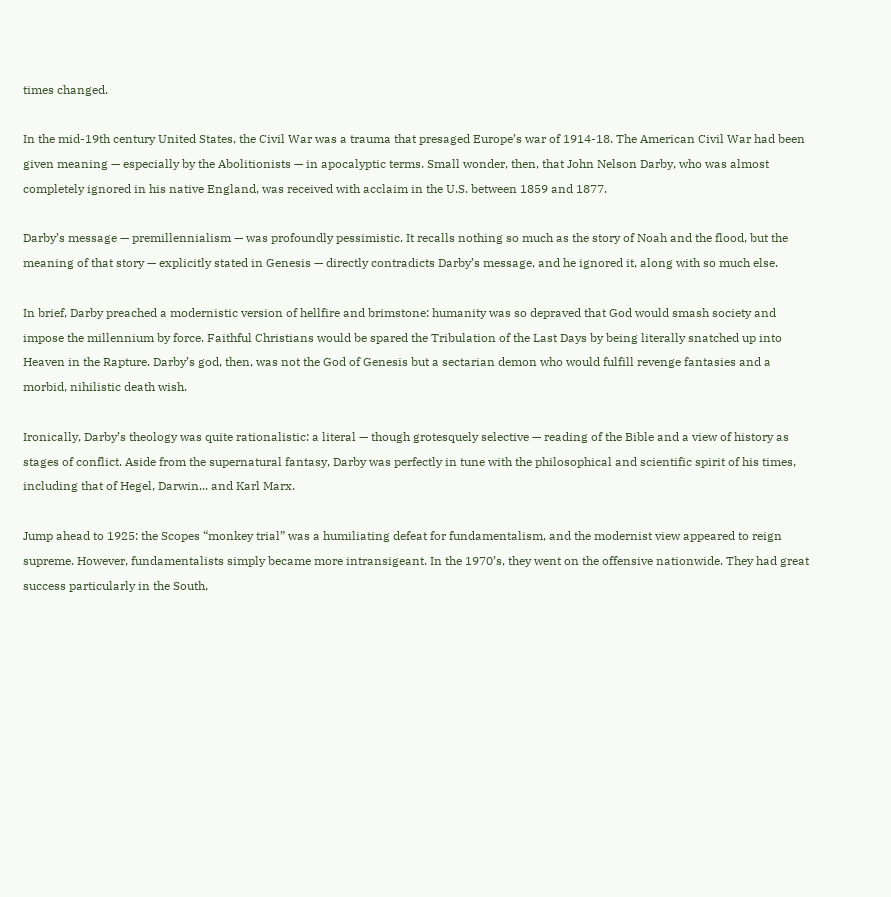times changed.

In the mid-19th century United States, the Civil War was a trauma that presaged Europe’s war of 1914-18. The American Civil War had been given meaning — especially by the Abolitionists — in apocalyptic terms. Small wonder, then, that John Nelson Darby, who was almost completely ignored in his native England, was received with acclaim in the U.S. between 1859 and 1877.

Darby’s message — premillennialism — was profoundly pessimistic. It recalls nothing so much as the story of Noah and the flood, but the meaning of that story — explicitly stated in Genesis — directly contradicts Darby’s message, and he ignored it, along with so much else.

In brief, Darby preached a modernistic version of hellfire and brimstone: humanity was so depraved that God would smash society and impose the millennium by force. Faithful Christians would be spared the Tribulation of the Last Days by being literally snatched up into Heaven in the Rapture. Darby’s god, then, was not the God of Genesis but a sectarian demon who would fulfill revenge fantasies and a morbid, nihilistic death wish.

Ironically, Darby’s theology was quite rationalistic: a literal — though grotesquely selective — reading of the Bible and a view of history as stages of conflict. Aside from the supernatural fantasy, Darby was perfectly in tune with the philosophical and scientific spirit of his times, including that of Hegel, Darwin... and Karl Marx.

Jump ahead to 1925: the Scopes “monkey trial” was a humiliating defeat for fundamentalism, and the modernist view appeared to reign supreme. However, fundamentalists simply became more intransigeant. In the 1970’s, they went on the offensive nationwide. They had great success particularly in the South,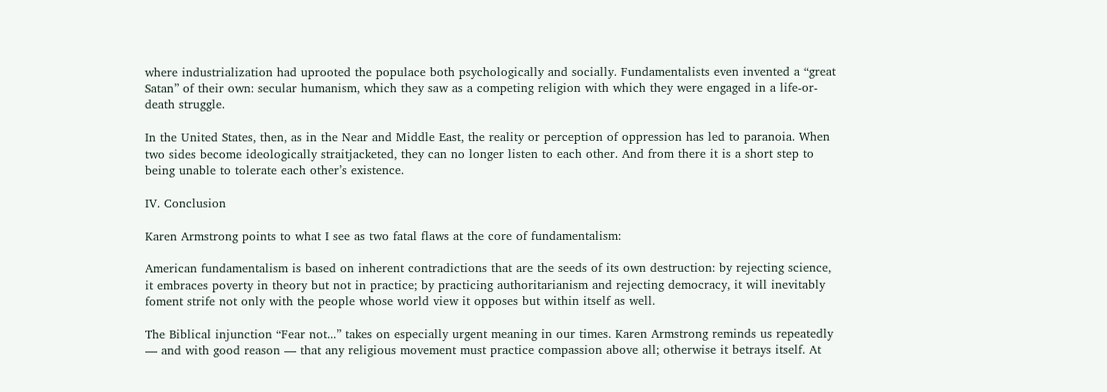where industrialization had uprooted the populace both psychologically and socially. Fundamentalists even invented a “great Satan” of their own: secular humanism, which they saw as a competing religion with which they were engaged in a life-or-death struggle.

In the United States, then, as in the Near and Middle East, the reality or perception of oppression has led to paranoia. When two sides become ideologically straitjacketed, they can no longer listen to each other. And from there it is a short step to being unable to tolerate each other’s existence.

IV. Conclusion

Karen Armstrong points to what I see as two fatal flaws at the core of fundamentalism:

American fundamentalism is based on inherent contradictions that are the seeds of its own destruction: by rejecting science, it embraces poverty in theory but not in practice; by practicing authoritarianism and rejecting democracy, it will inevitably foment strife not only with the people whose world view it opposes but within itself as well.

The Biblical injunction “Fear not...” takes on especially urgent meaning in our times. Karen Armstrong reminds us repeatedly — and with good reason — that any religious movement must practice compassion above all; otherwise it betrays itself. At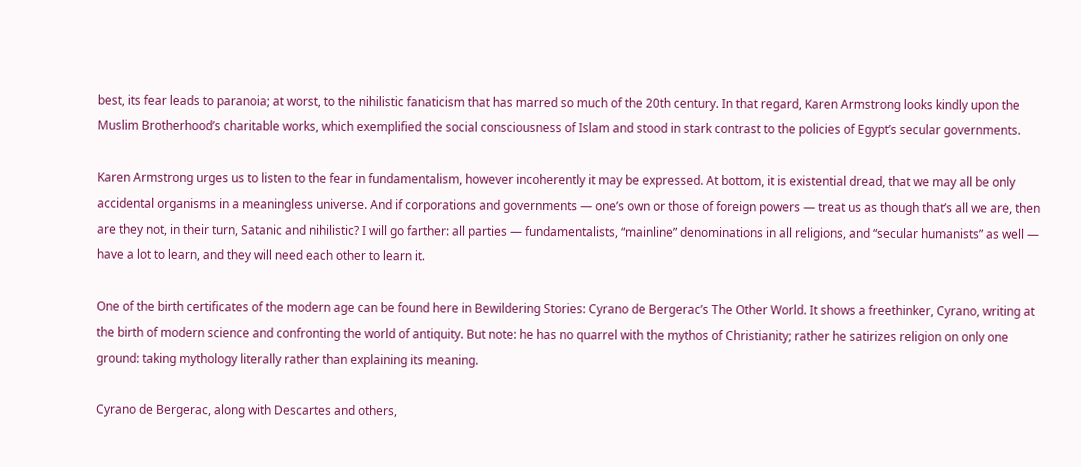best, its fear leads to paranoia; at worst, to the nihilistic fanaticism that has marred so much of the 20th century. In that regard, Karen Armstrong looks kindly upon the Muslim Brotherhood’s charitable works, which exemplified the social consciousness of Islam and stood in stark contrast to the policies of Egypt’s secular governments.

Karen Armstrong urges us to listen to the fear in fundamentalism, however incoherently it may be expressed. At bottom, it is existential dread, that we may all be only accidental organisms in a meaningless universe. And if corporations and governments — one’s own or those of foreign powers — treat us as though that’s all we are, then are they not, in their turn, Satanic and nihilistic? I will go farther: all parties — fundamentalists, “mainline” denominations in all religions, and “secular humanists” as well — have a lot to learn, and they will need each other to learn it.

One of the birth certificates of the modern age can be found here in Bewildering Stories: Cyrano de Bergerac’s The Other World. It shows a freethinker, Cyrano, writing at the birth of modern science and confronting the world of antiquity. But note: he has no quarrel with the mythos of Christianity; rather he satirizes religion on only one ground: taking mythology literally rather than explaining its meaning.

Cyrano de Bergerac, along with Descartes and others,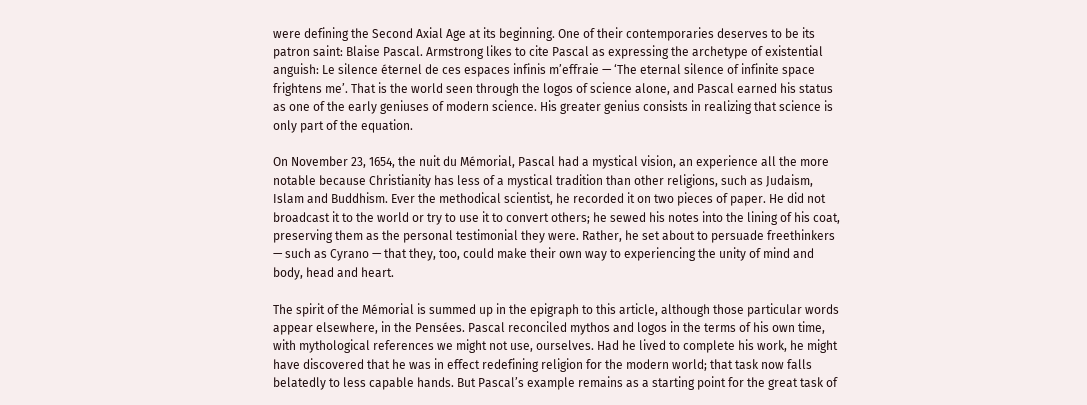were defining the Second Axial Age at its beginning. One of their contemporaries deserves to be its patron saint: Blaise Pascal. Armstrong likes to cite Pascal as expressing the archetype of existential anguish: Le silence éternel de ces espaces infinis m’effraie — ‘The eternal silence of infinite space frightens me’. That is the world seen through the logos of science alone, and Pascal earned his status as one of the early geniuses of modern science. His greater genius consists in realizing that science is only part of the equation.

On November 23, 1654, the nuit du Mémorial, Pascal had a mystical vision, an experience all the more notable because Christianity has less of a mystical tradition than other religions, such as Judaism, Islam and Buddhism. Ever the methodical scientist, he recorded it on two pieces of paper. He did not broadcast it to the world or try to use it to convert others; he sewed his notes into the lining of his coat, preserving them as the personal testimonial they were. Rather, he set about to persuade freethinkers — such as Cyrano — that they, too, could make their own way to experiencing the unity of mind and body, head and heart.

The spirit of the Mémorial is summed up in the epigraph to this article, although those particular words appear elsewhere, in the Pensées. Pascal reconciled mythos and logos in the terms of his own time, with mythological references we might not use, ourselves. Had he lived to complete his work, he might have discovered that he was in effect redefining religion for the modern world; that task now falls belatedly to less capable hands. But Pascal’s example remains as a starting point for the great task of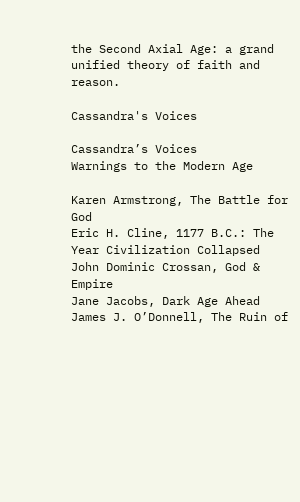the Second Axial Age: a grand unified theory of faith and reason.

Cassandra's Voices

Cassandra’s Voices
Warnings to the Modern Age

Karen Armstrong, The Battle for God
Eric H. Cline, 1177 B.C.: The Year Civilization Collapsed
John Dominic Crossan, God & Empire
Jane Jacobs, Dark Age Ahead
James J. O’Donnell, The Ruin of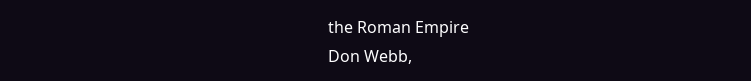the Roman Empire
Don Webb,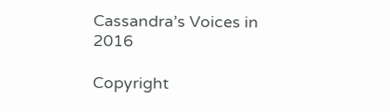Cassandra’s Voices in 2016

Copyright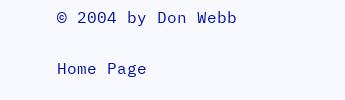© 2004 by Don Webb

Home Page